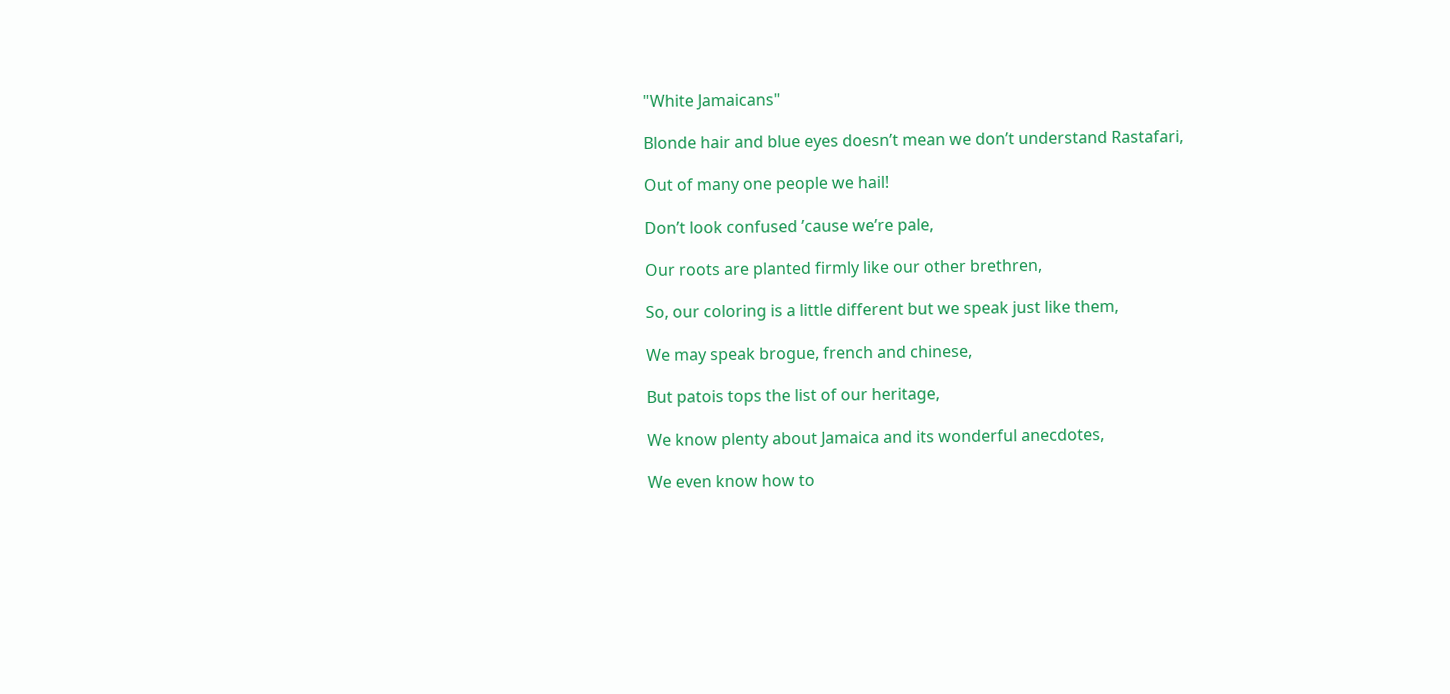"White Jamaicans"

Blonde hair and blue eyes doesn’t mean we don’t understand Rastafari,

Out of many one people we hail!

Don’t look confused ’cause we’re pale,

Our roots are planted firmly like our other brethren,

So, our coloring is a little different but we speak just like them,

We may speak brogue, french and chinese,

But patois tops the list of our heritage,

We know plenty about Jamaica and its wonderful anecdotes,

We even know how to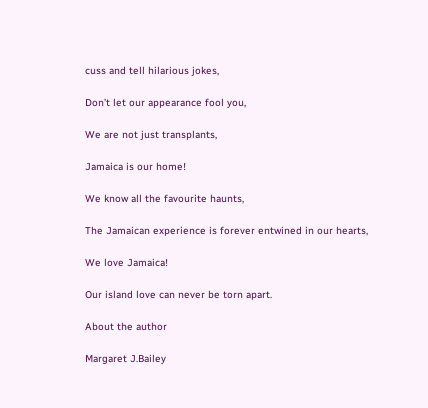cuss and tell hilarious jokes,

Don’t let our appearance fool you,

We are not just transplants,

Jamaica is our home!

We know all the favourite haunts,

The Jamaican experience is forever entwined in our hearts,

We love Jamaica!

Our island love can never be torn apart.

About the author

Margaret J.Bailey